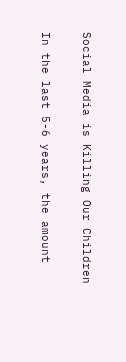Social Media is Killing Our Children

In the last 5-6 years, the amount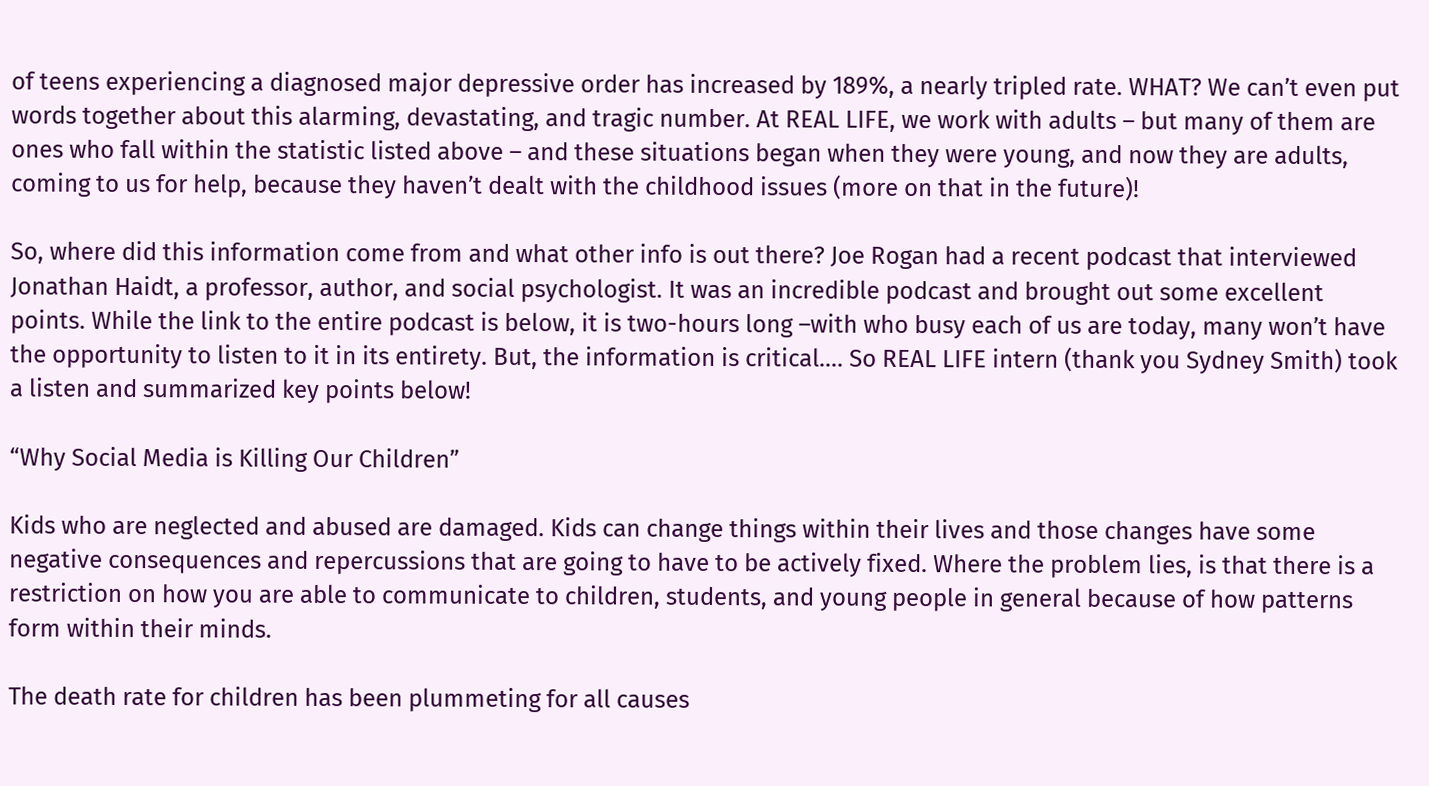of teens experiencing a diagnosed major depressive order has increased by 189%, a nearly tripled rate. WHAT? We can’t even put words together about this alarming, devastating, and tragic number. At REAL LIFE, we work with adults – but many of them are ones who fall within the statistic listed above – and these situations began when they were young, and now they are adults, coming to us for help, because they haven’t dealt with the childhood issues (more on that in the future)!

So, where did this information come from and what other info is out there? Joe Rogan had a recent podcast that interviewed Jonathan Haidt, a professor, author, and social psychologist. It was an incredible podcast and brought out some excellent points. While the link to the entire podcast is below, it is two-hours long –with who busy each of us are today, many won’t have the opportunity to listen to it in its entirety. But, the information is critical…. So REAL LIFE intern (thank you Sydney Smith) took a listen and summarized key points below!

“Why Social Media is Killing Our Children”

Kids who are neglected and abused are damaged. Kids can change things within their lives and those changes have some negative consequences and repercussions that are going to have to be actively fixed. Where the problem lies, is that there is a restriction on how you are able to communicate to children, students, and young people in general because of how patterns form within their minds.

The death rate for children has been plummeting for all causes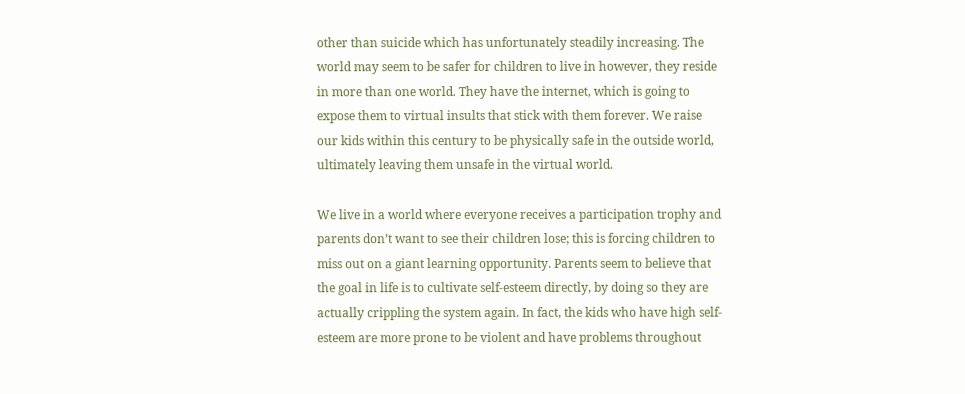other than suicide which has unfortunately steadily increasing. The world may seem to be safer for children to live in however, they reside in more than one world. They have the internet, which is going to expose them to virtual insults that stick with them forever. We raise our kids within this century to be physically safe in the outside world, ultimately leaving them unsafe in the virtual world.

We live in a world where everyone receives a participation trophy and parents don’t want to see their children lose; this is forcing children to miss out on a giant learning opportunity. Parents seem to believe that the goal in life is to cultivate self-esteem directly, by doing so they are actually crippling the system again. In fact, the kids who have high self-esteem are more prone to be violent and have problems throughout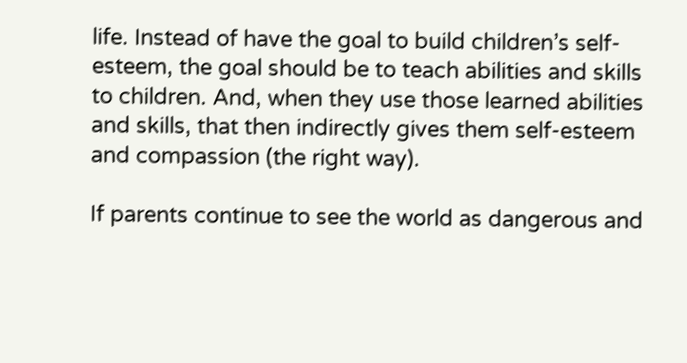life. Instead of have the goal to build children’s self-esteem, the goal should be to teach abilities and skills to children. And, when they use those learned abilities and skills, that then indirectly gives them self-esteem and compassion (the right way).

If parents continue to see the world as dangerous and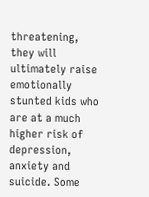threatening, they will ultimately raise emotionally stunted kids who are at a much higher risk of depression, anxiety and suicide. Some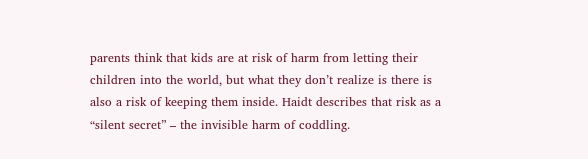parents think that kids are at risk of harm from letting their children into the world, but what they don’t realize is there is also a risk of keeping them inside. Haidt describes that risk as a “silent secret” – the invisible harm of coddling.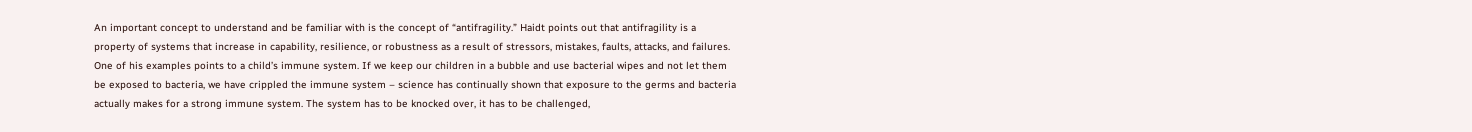An important concept to understand and be familiar with is the concept of “antifragility.” Haidt points out that antifragility is a property of systems that increase in capability, resilience, or robustness as a result of stressors, mistakes, faults, attacks, and failures. One of his examples points to a child’s immune system. If we keep our children in a bubble and use bacterial wipes and not let them be exposed to bacteria, we have crippled the immune system – science has continually shown that exposure to the germs and bacteria actually makes for a strong immune system. The system has to be knocked over, it has to be challenged,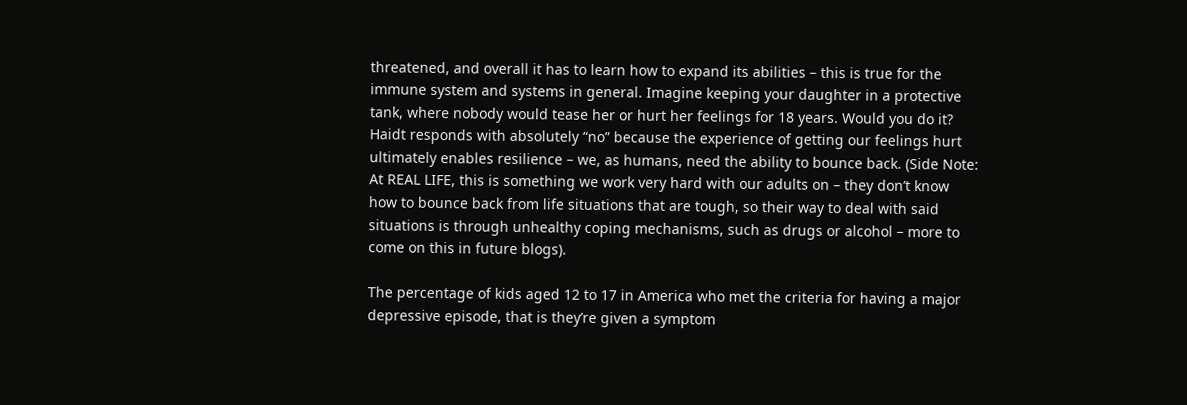threatened, and overall it has to learn how to expand its abilities – this is true for the immune system and systems in general. Imagine keeping your daughter in a protective tank, where nobody would tease her or hurt her feelings for 18 years. Would you do it? Haidt responds with absolutely “no” because the experience of getting our feelings hurt ultimately enables resilience – we, as humans, need the ability to bounce back. (Side Note: At REAL LIFE, this is something we work very hard with our adults on – they don’t know how to bounce back from life situations that are tough, so their way to deal with said situations is through unhealthy coping mechanisms, such as drugs or alcohol – more to come on this in future blogs).

The percentage of kids aged 12 to 17 in America who met the criteria for having a major depressive episode, that is they’re given a symptom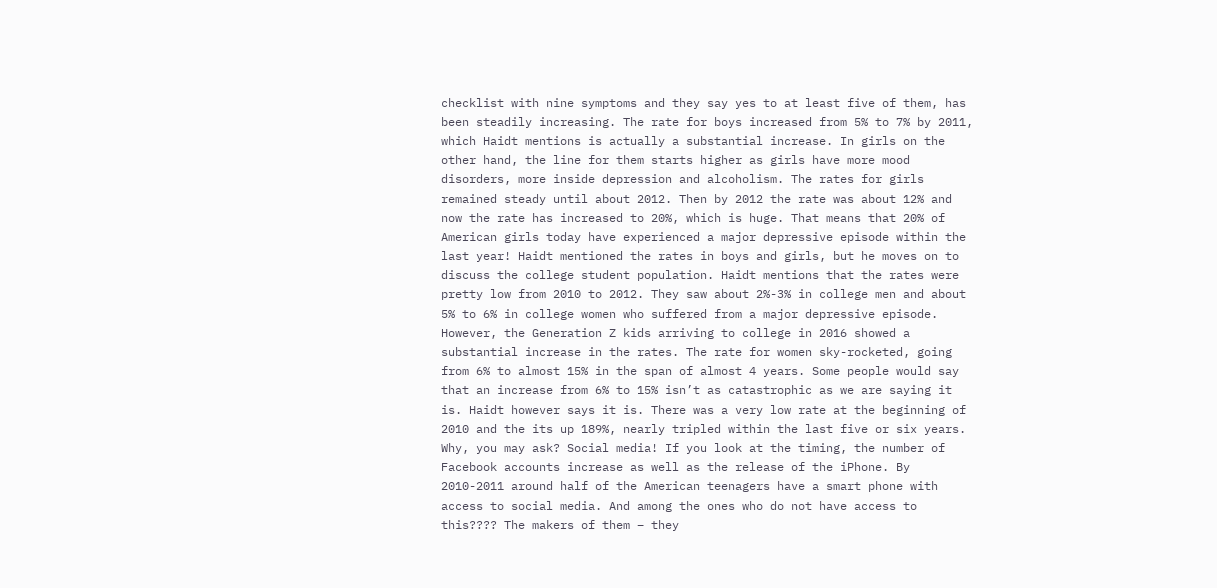checklist with nine symptoms and they say yes to at least five of them, has been steadily increasing. The rate for boys increased from 5% to 7% by 2011, which Haidt mentions is actually a substantial increase. In girls on the other hand, the line for them starts higher as girls have more mood disorders, more inside depression and alcoholism. The rates for girls remained steady until about 2012. Then by 2012 the rate was about 12% and now the rate has increased to 20%, which is huge. That means that 20% of American girls today have experienced a major depressive episode within the last year! Haidt mentioned the rates in boys and girls, but he moves on to discuss the college student population. Haidt mentions that the rates were pretty low from 2010 to 2012. They saw about 2%-3% in college men and about 5% to 6% in college women who suffered from a major depressive episode. However, the Generation Z kids arriving to college in 2016 showed a substantial increase in the rates. The rate for women sky-rocketed, going from 6% to almost 15% in the span of almost 4 years. Some people would say that an increase from 6% to 15% isn’t as catastrophic as we are saying it is. Haidt however says it is. There was a very low rate at the beginning of 2010 and the its up 189%, nearly tripled within the last five or six years. Why, you may ask? Social media! If you look at the timing, the number of Facebook accounts increase as well as the release of the iPhone. By 2010-2011 around half of the American teenagers have a smart phone with access to social media. And among the ones who do not have access to this???? The makers of them – they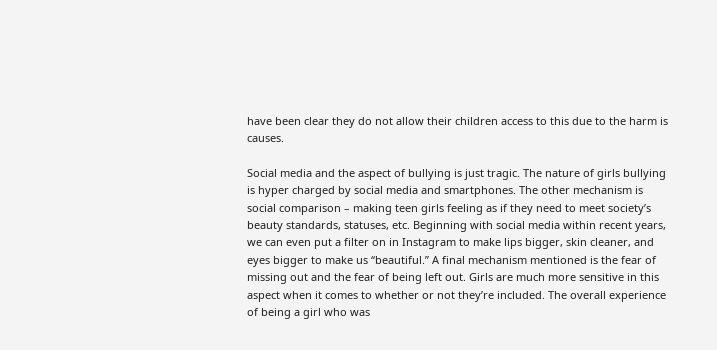have been clear they do not allow their children access to this due to the harm is causes.

Social media and the aspect of bullying is just tragic. The nature of girls bullying is hyper charged by social media and smartphones. The other mechanism is social comparison – making teen girls feeling as if they need to meet society’s beauty standards, statuses, etc. Beginning with social media within recent years, we can even put a filter on in Instagram to make lips bigger, skin cleaner, and eyes bigger to make us “beautiful.” A final mechanism mentioned is the fear of missing out and the fear of being left out. Girls are much more sensitive in this aspect when it comes to whether or not they’re included. The overall experience of being a girl who was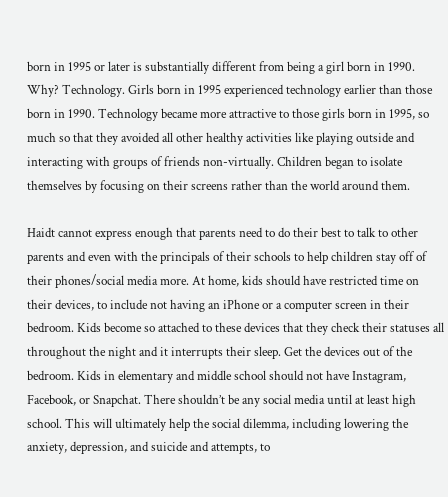born in 1995 or later is substantially different from being a girl born in 1990. Why? Technology. Girls born in 1995 experienced technology earlier than those born in 1990. Technology became more attractive to those girls born in 1995, so much so that they avoided all other healthy activities like playing outside and interacting with groups of friends non-virtually. Children began to isolate themselves by focusing on their screens rather than the world around them.

Haidt cannot express enough that parents need to do their best to talk to other parents and even with the principals of their schools to help children stay off of their phones/social media more. At home, kids should have restricted time on their devices, to include not having an iPhone or a computer screen in their bedroom. Kids become so attached to these devices that they check their statuses all throughout the night and it interrupts their sleep. Get the devices out of the bedroom. Kids in elementary and middle school should not have Instagram, Facebook, or Snapchat. There shouldn’t be any social media until at least high school. This will ultimately help the social dilemma, including lowering the anxiety, depression, and suicide and attempts, to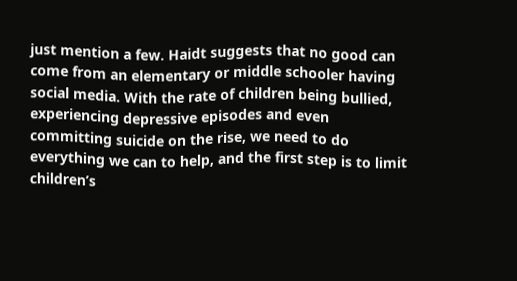just mention a few. Haidt suggests that no good can come from an elementary or middle schooler having social media. With the rate of children being bullied, experiencing depressive episodes and even committing suicide on the rise, we need to do everything we can to help, and the first step is to limit children’s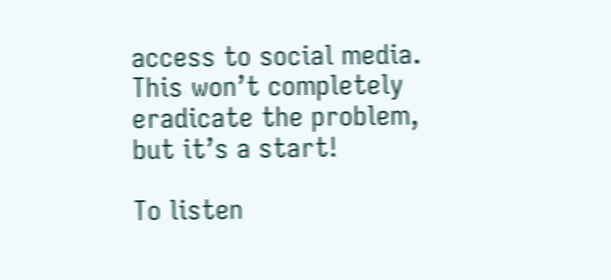access to social media. This won’t completely eradicate the problem, but it’s a start!

To listen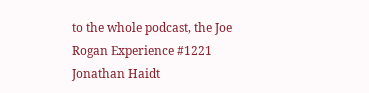to the whole podcast, the Joe Rogan Experience #1221 Jonathan Haidt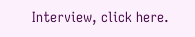Interview, click here.